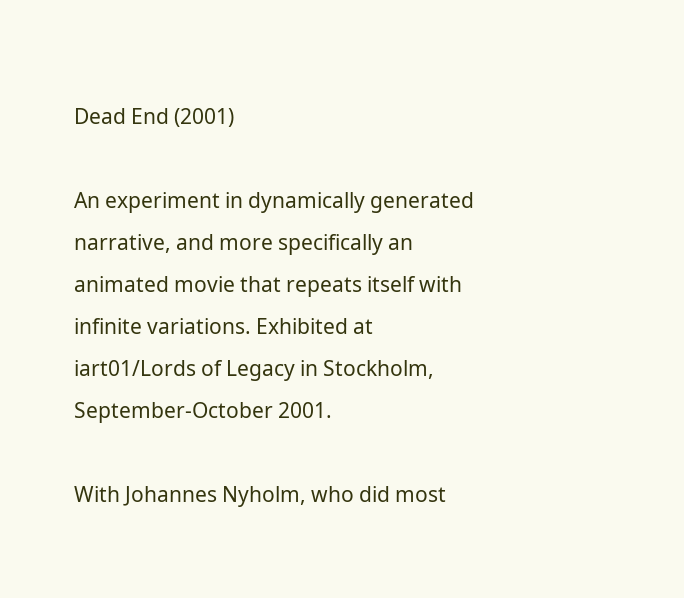Dead End (2001)

An experiment in dynamically generated narrative, and more specifically an animated movie that repeats itself with infinite variations. Exhibited at iart01/Lords of Legacy in Stockholm, September-October 2001.

With Johannes Nyholm, who did most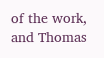of the work, and Thomas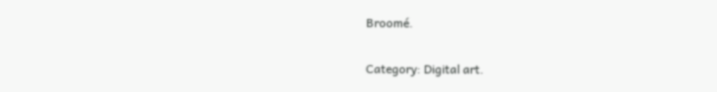Broomé.

Category: Digital art.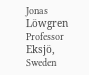Jonas Löwgren
Professor Eksjö, Sweden